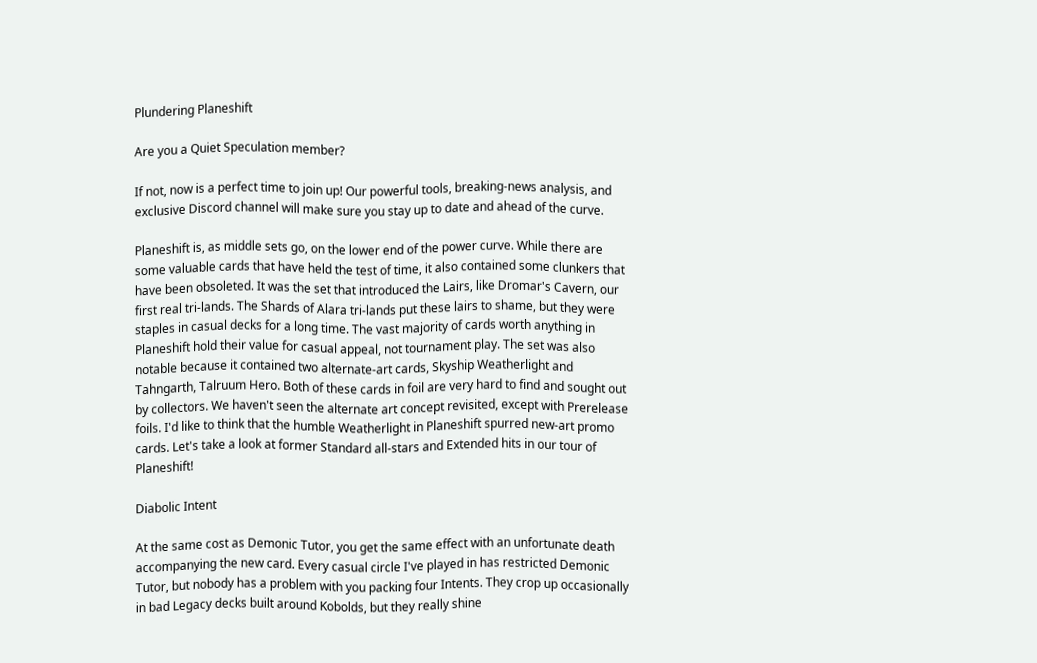Plundering Planeshift

Are you a Quiet Speculation member?

If not, now is a perfect time to join up! Our powerful tools, breaking-news analysis, and exclusive Discord channel will make sure you stay up to date and ahead of the curve.

Planeshift is, as middle sets go, on the lower end of the power curve. While there are some valuable cards that have held the test of time, it also contained some clunkers that have been obsoleted. It was the set that introduced the Lairs, like Dromar's Cavern, our first real tri-lands. The Shards of Alara tri-lands put these lairs to shame, but they were staples in casual decks for a long time. The vast majority of cards worth anything in Planeshift hold their value for casual appeal, not tournament play. The set was also notable because it contained two alternate-art cards, Skyship Weatherlight and Tahngarth, Talruum Hero. Both of these cards in foil are very hard to find and sought out by collectors. We haven't seen the alternate art concept revisited, except with Prerelease foils. I'd like to think that the humble Weatherlight in Planeshift spurred new-art promo cards. Let's take a look at former Standard all-stars and Extended hits in our tour of Planeshift!

Diabolic Intent

At the same cost as Demonic Tutor, you get the same effect with an unfortunate death accompanying the new card. Every casual circle I've played in has restricted Demonic Tutor, but nobody has a problem with you packing four Intents. They crop up occasionally in bad Legacy decks built around Kobolds, but they really shine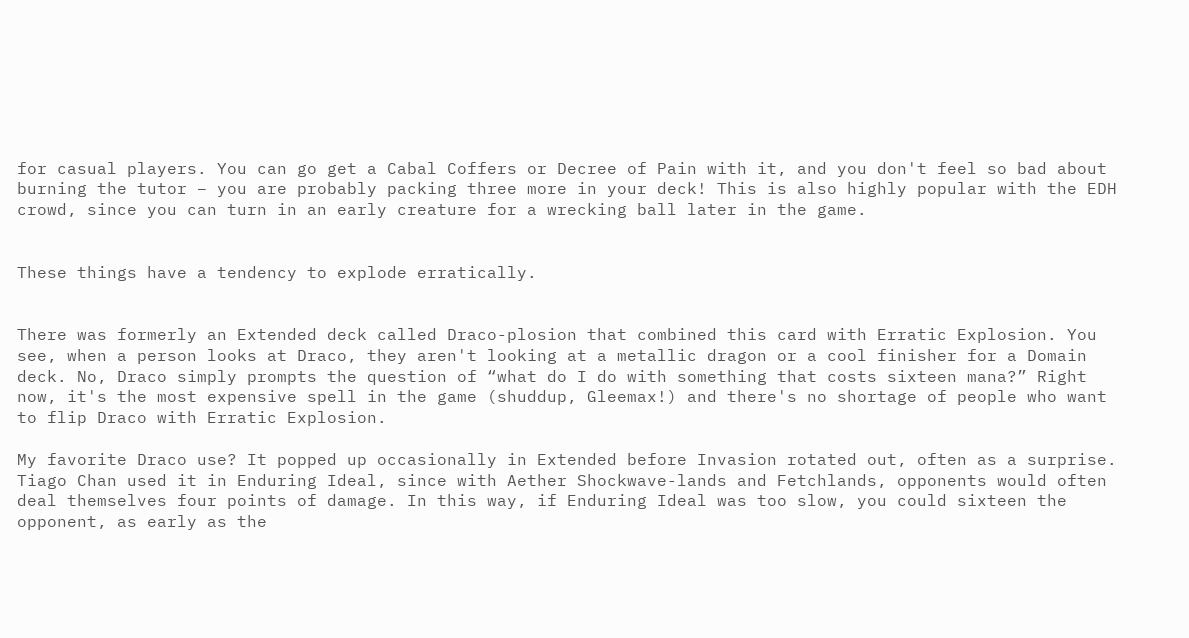for casual players. You can go get a Cabal Coffers or Decree of Pain with it, and you don't feel so bad about burning the tutor – you are probably packing three more in your deck! This is also highly popular with the EDH crowd, since you can turn in an early creature for a wrecking ball later in the game.


These things have a tendency to explode erratically.


There was formerly an Extended deck called Draco-plosion that combined this card with Erratic Explosion. You see, when a person looks at Draco, they aren't looking at a metallic dragon or a cool finisher for a Domain deck. No, Draco simply prompts the question of “what do I do with something that costs sixteen mana?” Right now, it's the most expensive spell in the game (shuddup, Gleemax!) and there's no shortage of people who want to flip Draco with Erratic Explosion.

My favorite Draco use? It popped up occasionally in Extended before Invasion rotated out, often as a surprise. Tiago Chan used it in Enduring Ideal, since with Aether Shockwave-lands and Fetchlands, opponents would often deal themselves four points of damage. In this way, if Enduring Ideal was too slow, you could sixteen the opponent, as early as the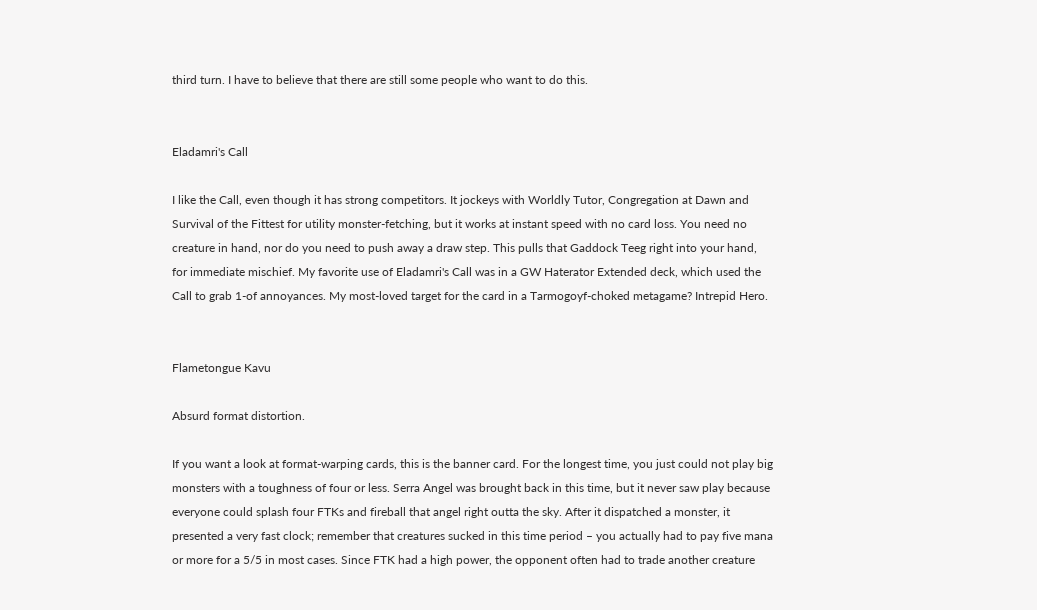third turn. I have to believe that there are still some people who want to do this.


Eladamri's Call

I like the Call, even though it has strong competitors. It jockeys with Worldly Tutor, Congregation at Dawn and Survival of the Fittest for utility monster-fetching, but it works at instant speed with no card loss. You need no creature in hand, nor do you need to push away a draw step. This pulls that Gaddock Teeg right into your hand, for immediate mischief. My favorite use of Eladamri's Call was in a GW Haterator Extended deck, which used the Call to grab 1-of annoyances. My most-loved target for the card in a Tarmogoyf-choked metagame? Intrepid Hero.


Flametongue Kavu

Absurd format distortion.

If you want a look at format-warping cards, this is the banner card. For the longest time, you just could not play big monsters with a toughness of four or less. Serra Angel was brought back in this time, but it never saw play because everyone could splash four FTKs and fireball that angel right outta the sky. After it dispatched a monster, it presented a very fast clock; remember that creatures sucked in this time period – you actually had to pay five mana or more for a 5/5 in most cases. Since FTK had a high power, the opponent often had to trade another creature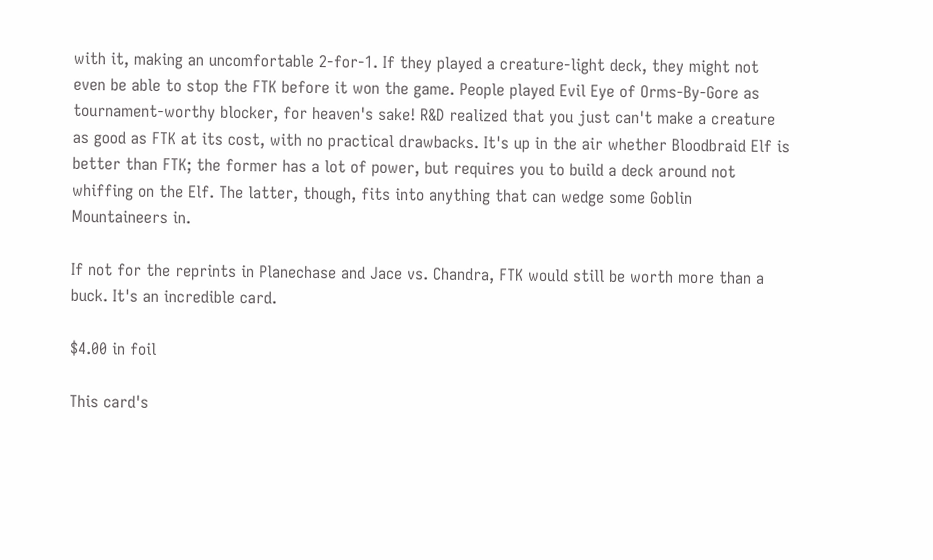with it, making an uncomfortable 2-for-1. If they played a creature-light deck, they might not even be able to stop the FTK before it won the game. People played Evil Eye of Orms-By-Gore as tournament-worthy blocker, for heaven's sake! R&D realized that you just can't make a creature as good as FTK at its cost, with no practical drawbacks. It's up in the air whether Bloodbraid Elf is better than FTK; the former has a lot of power, but requires you to build a deck around not whiffing on the Elf. The latter, though, fits into anything that can wedge some Goblin Mountaineers in.

If not for the reprints in Planechase and Jace vs. Chandra, FTK would still be worth more than a buck. It's an incredible card.

$4.00 in foil

This card's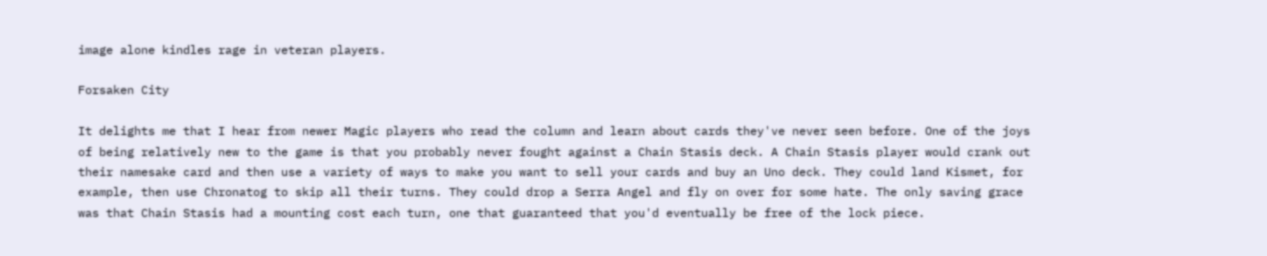image alone kindles rage in veteran players.

Forsaken City

It delights me that I hear from newer Magic players who read the column and learn about cards they've never seen before. One of the joys of being relatively new to the game is that you probably never fought against a Chain Stasis deck. A Chain Stasis player would crank out their namesake card and then use a variety of ways to make you want to sell your cards and buy an Uno deck. They could land Kismet, for example, then use Chronatog to skip all their turns. They could drop a Serra Angel and fly on over for some hate. The only saving grace was that Chain Stasis had a mounting cost each turn, one that guaranteed that you'd eventually be free of the lock piece.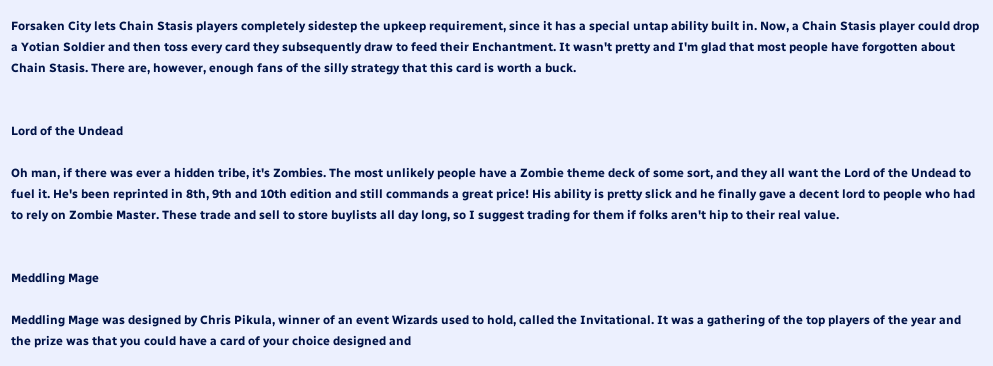Forsaken City lets Chain Stasis players completely sidestep the upkeep requirement, since it has a special untap ability built in. Now, a Chain Stasis player could drop a Yotian Soldier and then toss every card they subsequently draw to feed their Enchantment. It wasn't pretty and I'm glad that most people have forgotten about Chain Stasis. There are, however, enough fans of the silly strategy that this card is worth a buck.


Lord of the Undead

Oh man, if there was ever a hidden tribe, it's Zombies. The most unlikely people have a Zombie theme deck of some sort, and they all want the Lord of the Undead to fuel it. He's been reprinted in 8th, 9th and 10th edition and still commands a great price! His ability is pretty slick and he finally gave a decent lord to people who had to rely on Zombie Master. These trade and sell to store buylists all day long, so I suggest trading for them if folks aren't hip to their real value.


Meddling Mage

Meddling Mage was designed by Chris Pikula, winner of an event Wizards used to hold, called the Invitational. It was a gathering of the top players of the year and the prize was that you could have a card of your choice designed and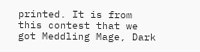printed. It is from this contest that we got Meddling Mage, Dark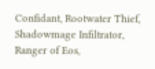Confidant, Rootwater Thief, Shadowmage Infiltrator, Ranger of Eos,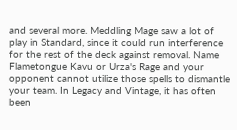and several more. Meddling Mage saw a lot of play in Standard, since it could run interference for the rest of the deck against removal. Name Flametongue Kavu or Urza's Rage and your opponent cannot utilize those spells to dismantle your team. In Legacy and Vintage, it has often been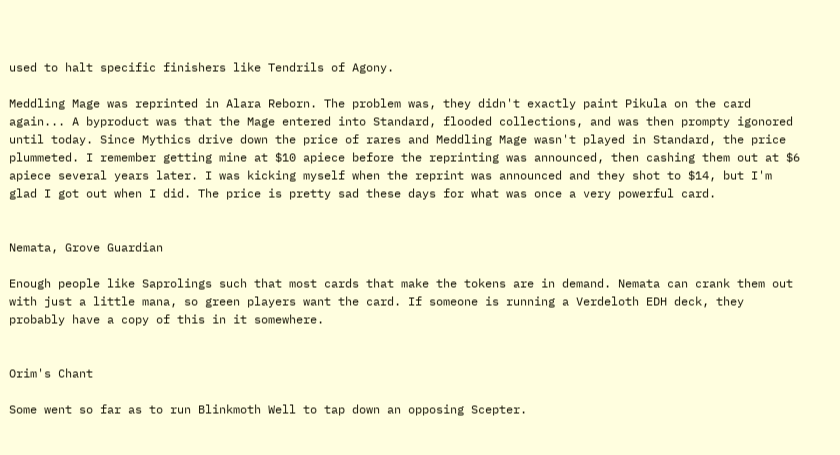used to halt specific finishers like Tendrils of Agony.

Meddling Mage was reprinted in Alara Reborn. The problem was, they didn't exactly paint Pikula on the card again... A byproduct was that the Mage entered into Standard, flooded collections, and was then prompty igonored until today. Since Mythics drive down the price of rares and Meddling Mage wasn't played in Standard, the price plummeted. I remember getting mine at $10 apiece before the reprinting was announced, then cashing them out at $6 apiece several years later. I was kicking myself when the reprint was announced and they shot to $14, but I'm glad I got out when I did. The price is pretty sad these days for what was once a very powerful card.


Nemata, Grove Guardian

Enough people like Saprolings such that most cards that make the tokens are in demand. Nemata can crank them out with just a little mana, so green players want the card. If someone is running a Verdeloth EDH deck, they probably have a copy of this in it somewhere.


Orim's Chant

Some went so far as to run Blinkmoth Well to tap down an opposing Scepter.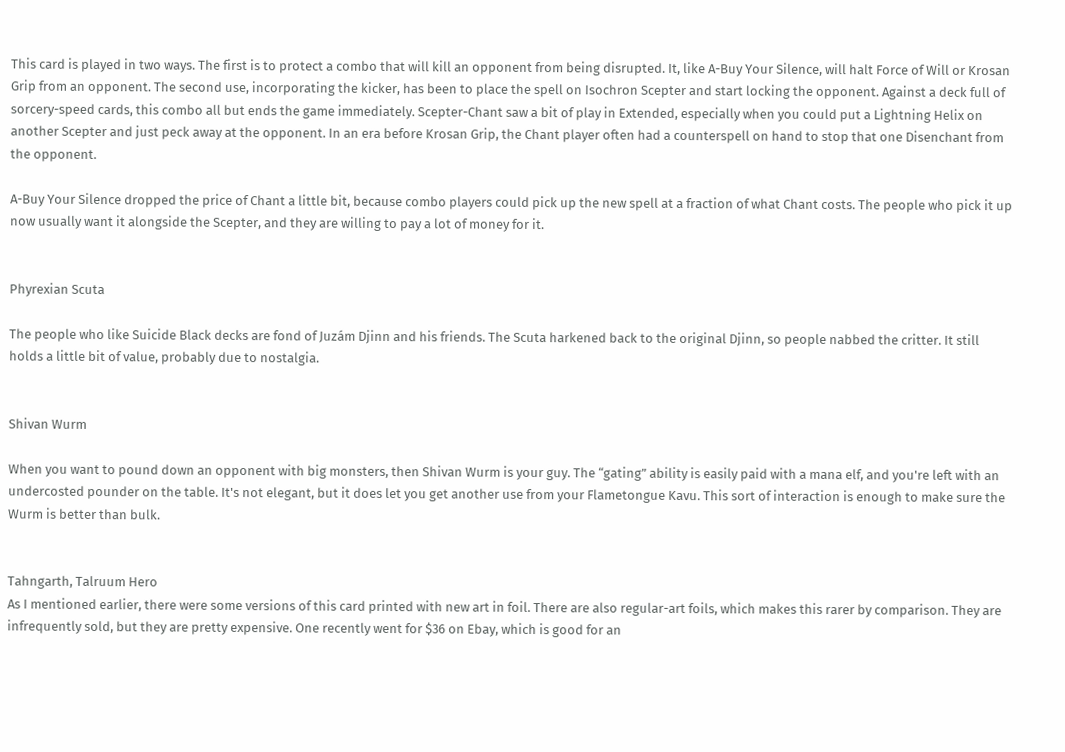This card is played in two ways. The first is to protect a combo that will kill an opponent from being disrupted. It, like A-Buy Your Silence, will halt Force of Will or Krosan Grip from an opponent. The second use, incorporating the kicker, has been to place the spell on Isochron Scepter and start locking the opponent. Against a deck full of sorcery-speed cards, this combo all but ends the game immediately. Scepter-Chant saw a bit of play in Extended, especially when you could put a Lightning Helix on another Scepter and just peck away at the opponent. In an era before Krosan Grip, the Chant player often had a counterspell on hand to stop that one Disenchant from the opponent.

A-Buy Your Silence dropped the price of Chant a little bit, because combo players could pick up the new spell at a fraction of what Chant costs. The people who pick it up now usually want it alongside the Scepter, and they are willing to pay a lot of money for it.


Phyrexian Scuta

The people who like Suicide Black decks are fond of Juzám Djinn and his friends. The Scuta harkened back to the original Djinn, so people nabbed the critter. It still holds a little bit of value, probably due to nostalgia.


Shivan Wurm

When you want to pound down an opponent with big monsters, then Shivan Wurm is your guy. The “gating” ability is easily paid with a mana elf, and you're left with an undercosted pounder on the table. It's not elegant, but it does let you get another use from your Flametongue Kavu. This sort of interaction is enough to make sure the Wurm is better than bulk.


Tahngarth, Talruum Hero
As I mentioned earlier, there were some versions of this card printed with new art in foil. There are also regular-art foils, which makes this rarer by comparison. They are infrequently sold, but they are pretty expensive. One recently went for $36 on Ebay, which is good for an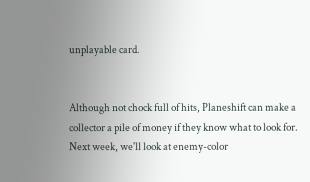unplayable card.


Although not chock full of hits, Planeshift can make a collector a pile of money if they know what to look for. Next week, we'll look at enemy-color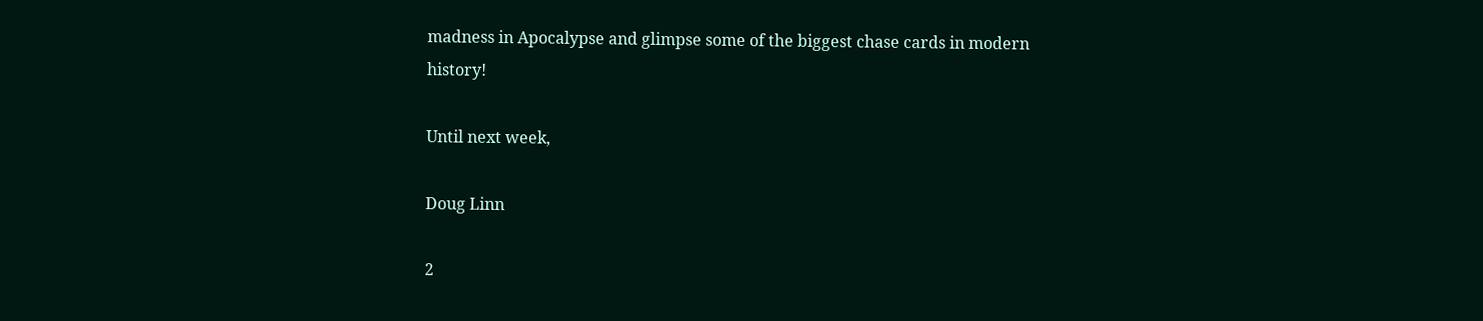madness in Apocalypse and glimpse some of the biggest chase cards in modern history!

Until next week,

Doug Linn

2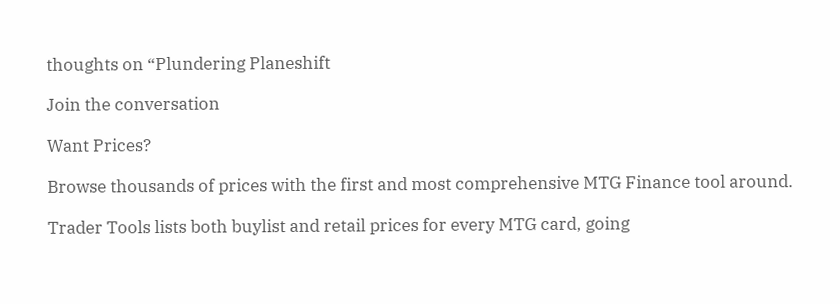thoughts on “Plundering Planeshift

Join the conversation

Want Prices?

Browse thousands of prices with the first and most comprehensive MTG Finance tool around.

Trader Tools lists both buylist and retail prices for every MTG card, going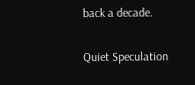back a decade.

Quiet Speculation